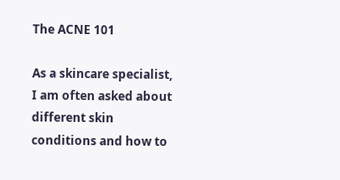The ACNE 101

As a skincare specialist, I am often asked about different skin conditions and how to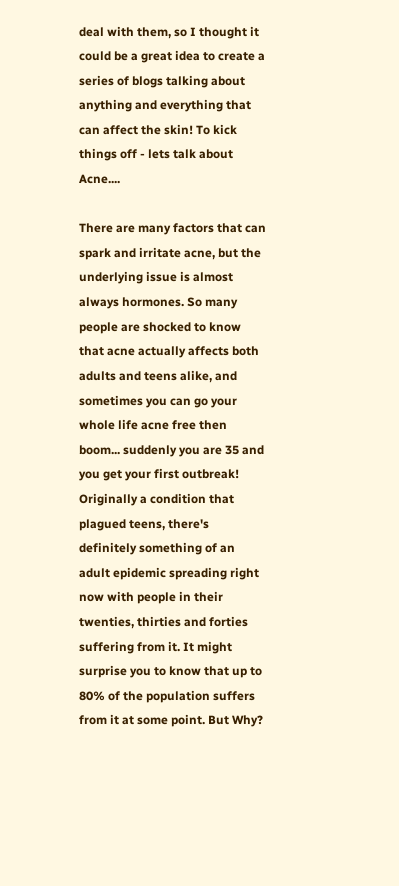deal with them, so I thought it could be a great idea to create a series of blogs talking about anything and everything that can affect the skin! To kick things off - lets talk about Acne....

There are many factors that can spark and irritate acne, but the underlying issue is almost always hormones. So many people are shocked to know that acne actually affects both adults and teens alike, and sometimes you can go your whole life acne free then boom... suddenly you are 35 and you get your first outbreak! Originally a condition that plagued teens, there's definitely something of an adult epidemic spreading right now with people in their twenties, thirties and forties suffering from it. It might surprise you to know that up to 80% of the population suffers from it at some point. But Why?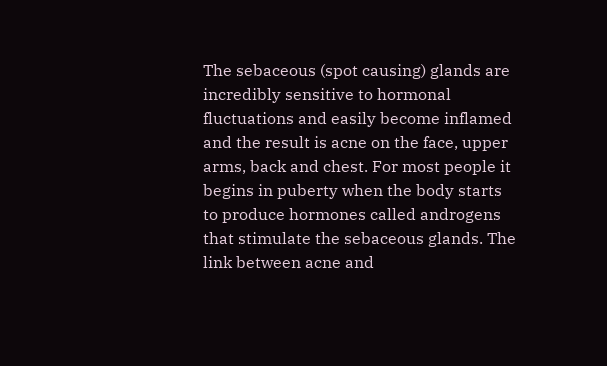The sebaceous (spot causing) glands are incredibly sensitive to hormonal fluctuations and easily become inflamed and the result is acne on the face, upper arms, back and chest. For most people it begins in puberty when the body starts to produce hormones called androgens that stimulate the sebaceous glands. The link between acne and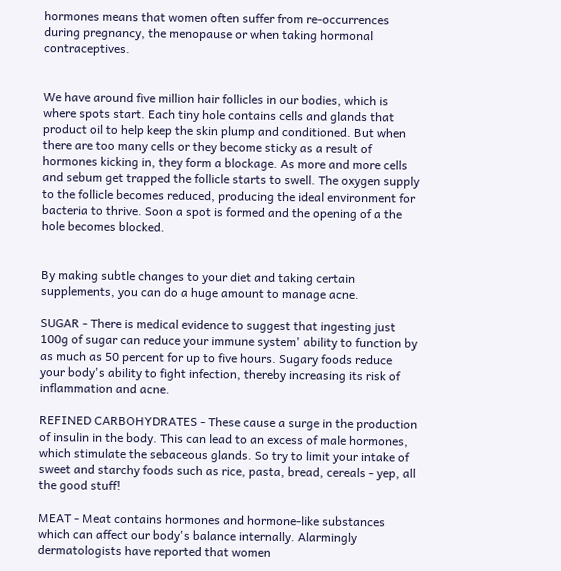hormones means that women often suffer from re-occurrences during pregnancy, the menopause or when taking hormonal contraceptives.


We have around five million hair follicles in our bodies, which is where spots start. Each tiny hole contains cells and glands that product oil to help keep the skin plump and conditioned. But when there are too many cells or they become sticky as a result of hormones kicking in, they form a blockage. As more and more cells and sebum get trapped the follicle starts to swell. The oxygen supply to the follicle becomes reduced, producing the ideal environment for bacteria to thrive. Soon a spot is formed and the opening of a the hole becomes blocked.


By making subtle changes to your diet and taking certain supplements, you can do a huge amount to manage acne.

SUGAR - There is medical evidence to suggest that ingesting just 100g of sugar can reduce your immune system' ability to function by as much as 50 percent for up to five hours. Sugary foods reduce your body's ability to fight infection, thereby increasing its risk of inflammation and acne.

REFINED CARBOHYDRATES - These cause a surge in the production of insulin in the body. This can lead to an excess of male hormones, which stimulate the sebaceous glands. So try to limit your intake of sweet and starchy foods such as rice, pasta, bread, cereals - yep, all the good stuff!

MEAT - Meat contains hormones and hormone-like substances which can affect our body's balance internally. Alarmingly dermatologists have reported that women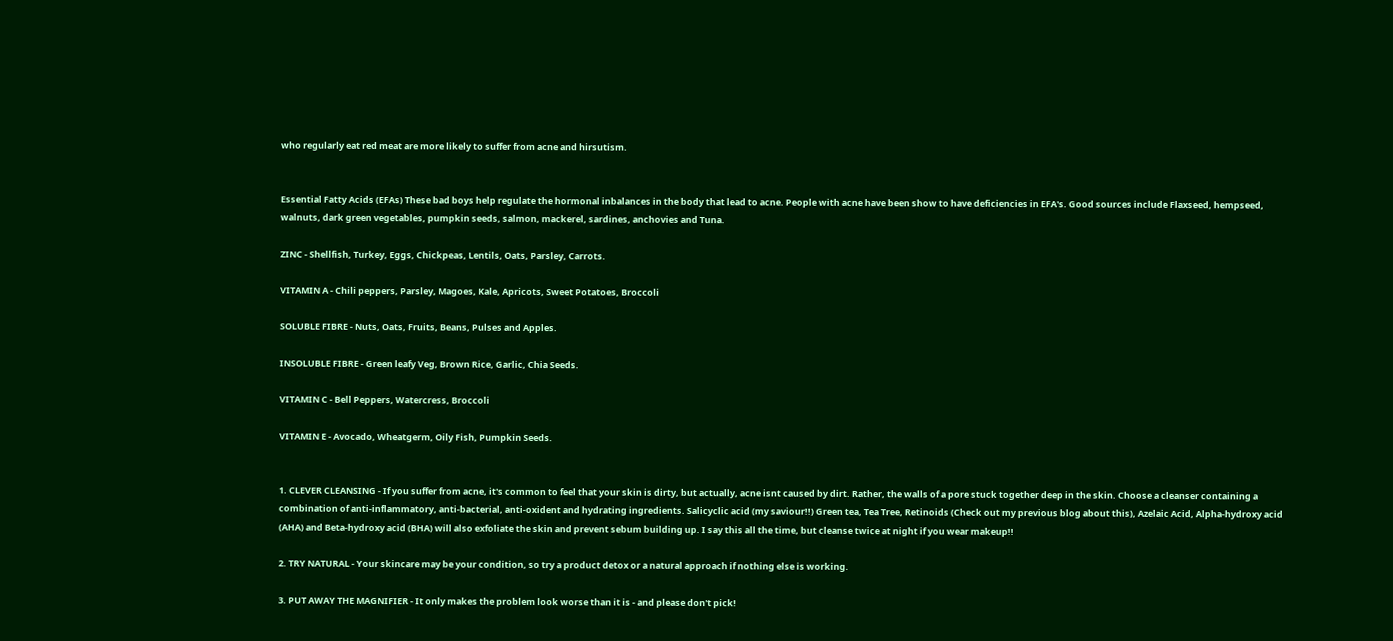who regularly eat red meat are more likely to suffer from acne and hirsutism.


Essential Fatty Acids (EFAs) These bad boys help regulate the hormonal inbalances in the body that lead to acne. People with acne have been show to have deficiencies in EFA's. Good sources include Flaxseed, hempseed, walnuts, dark green vegetables, pumpkin seeds, salmon, mackerel, sardines, anchovies and Tuna.

ZINC - Shellfish, Turkey, Eggs, Chickpeas, Lentils, Oats, Parsley, Carrots.

VITAMIN A - Chili peppers, Parsley, Magoes, Kale, Apricots, Sweet Potatoes, Broccoli

SOLUBLE FIBRE - Nuts, Oats, Fruits, Beans, Pulses and Apples.

INSOLUBLE FIBRE - Green leafy Veg, Brown Rice, Garlic, Chia Seeds.

VITAMIN C - Bell Peppers, Watercress, Broccoli

VITAMIN E - Avocado, Wheatgerm, Oily Fish, Pumpkin Seeds.


1. CLEVER CLEANSING - If you suffer from acne, it's common to feel that your skin is dirty, but actually, acne isnt caused by dirt. Rather, the walls of a pore stuck together deep in the skin. Choose a cleanser containing a combination of anti-inflammatory, anti-bacterial, anti-oxident and hydrating ingredients. Salicyclic acid (my saviour!!) Green tea, Tea Tree, Retinoids (Check out my previous blog about this), Azelaic Acid, Alpha-hydroxy acid (AHA) and Beta-hydroxy acid (BHA) will also exfoliate the skin and prevent sebum building up. I say this all the time, but cleanse twice at night if you wear makeup!!

2. TRY NATURAL - Your skincare may be your condition, so try a product detox or a natural approach if nothing else is working.

3. PUT AWAY THE MAGNIFIER - It only makes the problem look worse than it is - and please don't pick!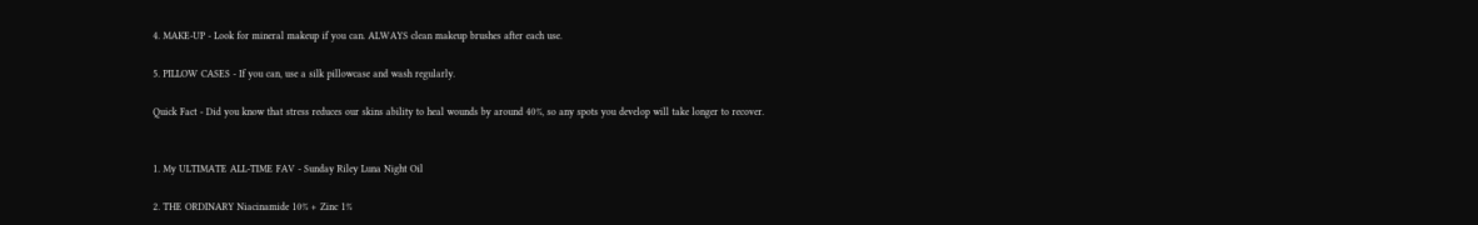4. MAKE-UP - Look for mineral makeup if you can. ALWAYS clean makeup brushes after each use.

5. PILLOW CASES - If you can, use a silk pillowcase and wash regularly.

Quick Fact - Did you know that stress reduces our skins ability to heal wounds by around 40%, so any spots you develop will take longer to recover.


1. My ULTIMATE ALL-TIME FAV - Sunday Riley Luna Night Oil

2. THE ORDINARY Niacinamide 10% + Zinc 1%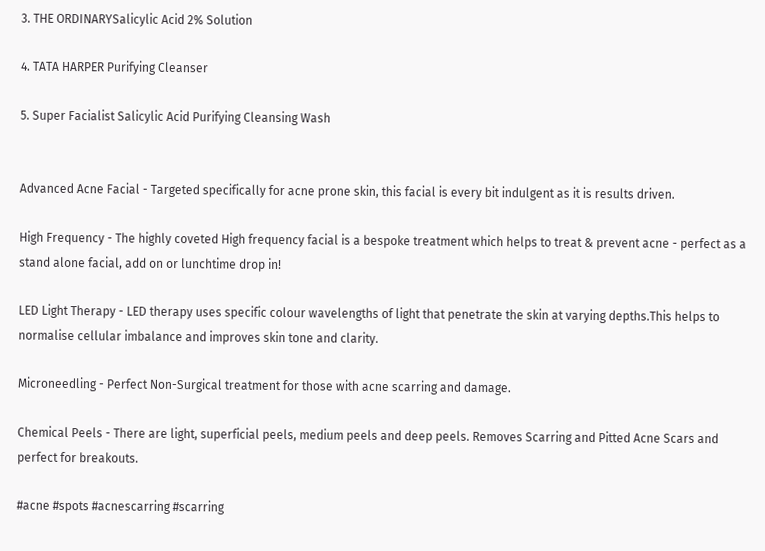3. THE ORDINARYSalicylic Acid 2% Solution

4. TATA HARPER Purifying Cleanser

5. Super Facialist Salicylic Acid Purifying Cleansing Wash


Advanced Acne Facial - Targeted specifically for acne prone skin, this facial is every bit indulgent as it is results driven.

High Frequency - The highly coveted High frequency facial is a bespoke treatment which helps to treat & prevent acne - perfect as a stand alone facial, add on or lunchtime drop in!

LED Light Therapy - LED therapy uses specific colour wavelengths of light that penetrate the skin at varying depths.This helps to normalise cellular imbalance and improves skin tone and clarity.

Microneedling - Perfect Non-Surgical treatment for those with acne scarring and damage.

Chemical Peels - There are light, superficial peels, medium peels and deep peels. Removes Scarring and Pitted Acne Scars and perfect for breakouts.

#acne #spots #acnescarring #scarring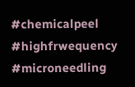#chemicalpeel #highfrwequency #microneedling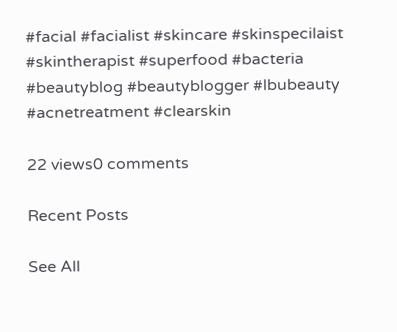#facial #facialist #skincare #skinspecilaist #skintherapist #superfood #bacteria #beautyblog #beautyblogger #lbubeauty #acnetreatment #clearskin

22 views0 comments

Recent Posts

See All